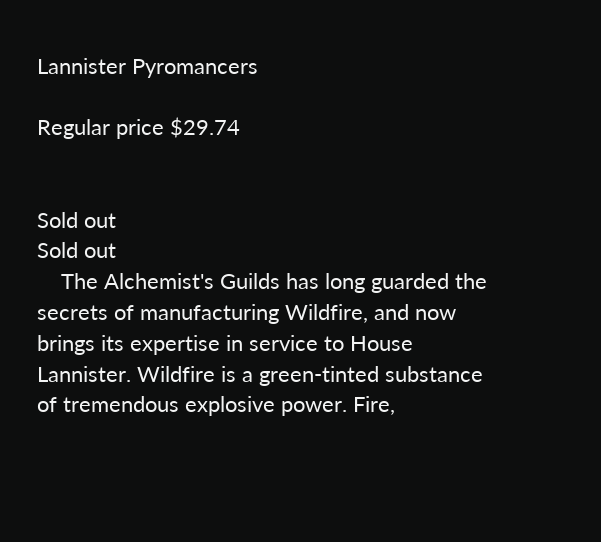Lannister Pyromancers

Regular price $29.74


Sold out
Sold out
    The Alchemist's Guilds has long guarded the secrets of manufacturing Wildfire, and now brings its expertise in service to House Lannister. Wildfire is a green-tinted substance of tremendous explosive power. Fire,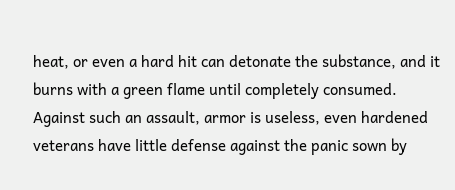heat, or even a hard hit can detonate the substance, and it burns with a green flame until completely consumed. Against such an assault, armor is useless, even hardened veterans have little defense against the panic sown by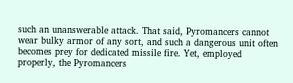such an unanswerable attack. That said, Pyromancers cannot wear bulky armor of any sort, and such a dangerous unit often becomes prey for dedicated missile fire. Yet, employed properly, the Pyromancers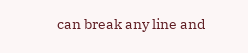can break any line and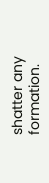shatter any formation.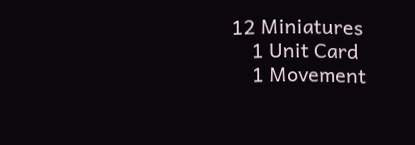12 Miniatures
    1 Unit Card
    1 Movement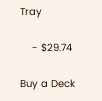Tray

    - $29.74

Buy a Deck